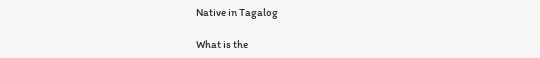Native in Tagalog

What is the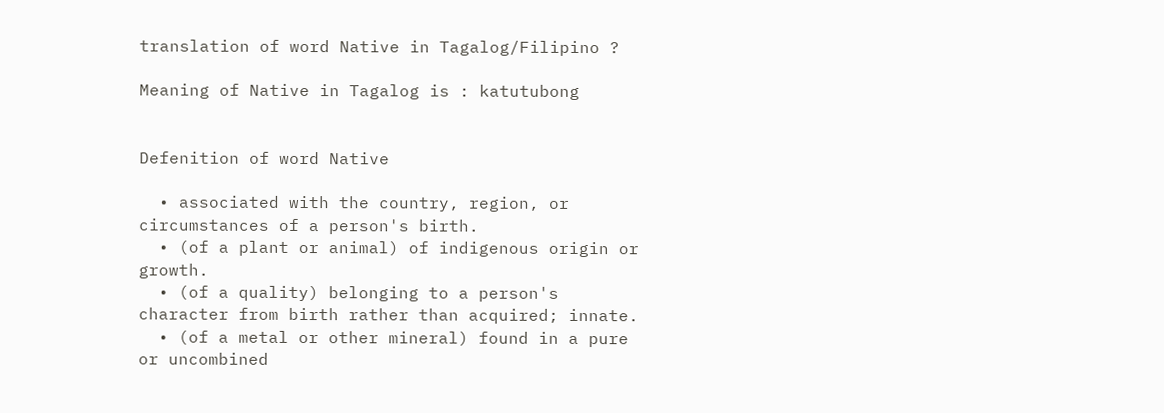translation of word Native in Tagalog/Filipino ?

Meaning of Native in Tagalog is : katutubong


Defenition of word Native

  • associated with the country, region, or circumstances of a person's birth.
  • (of a plant or animal) of indigenous origin or growth.
  • (of a quality) belonging to a person's character from birth rather than acquired; innate.
  • (of a metal or other mineral) found in a pure or uncombined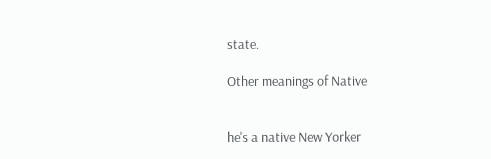state.

Other meanings of Native


he's a native New Yorker